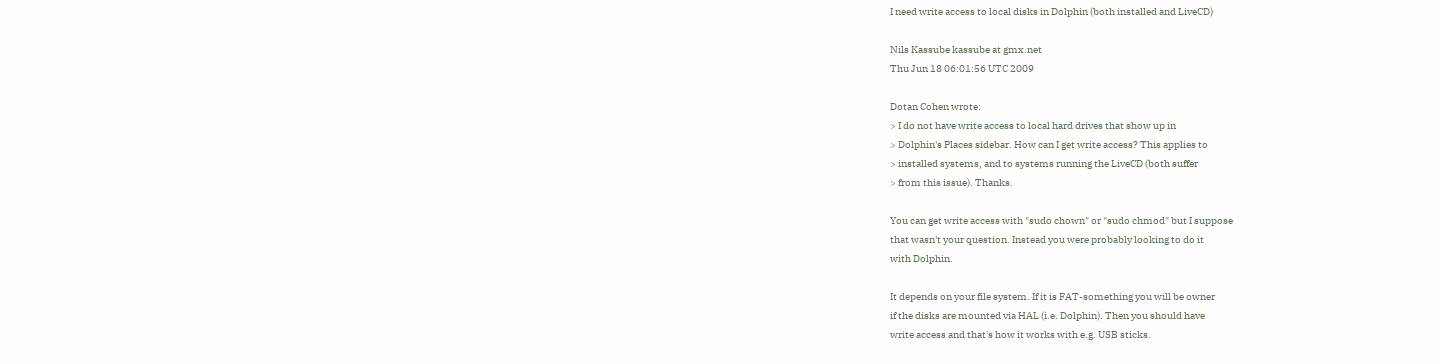I need write access to local disks in Dolphin (both installed and LiveCD)

Nils Kassube kassube at gmx.net
Thu Jun 18 06:01:56 UTC 2009

Dotan Cohen wrote:
> I do not have write access to local hard drives that show up in
> Dolphin's Places sidebar. How can I get write access? This applies to
> installed systems, and to systems running the LiveCD (both suffer
> from this issue). Thanks.

You can get write access with "sudo chown" or "sudo chmod" but I suppose
that wasn't your question. Instead you were probably looking to do it
with Dolphin.

It depends on your file system. If it is FAT-something you will be owner
if the disks are mounted via HAL (i.e. Dolphin). Then you should have
write access and that's how it works with e.g. USB sticks.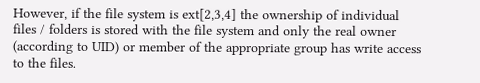However, if the file system is ext[2,3,4] the ownership of individual
files / folders is stored with the file system and only the real owner
(according to UID) or member of the appropriate group has write access
to the files.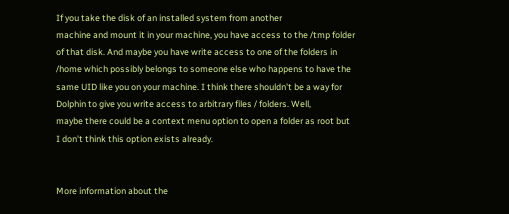If you take the disk of an installed system from another
machine and mount it in your machine, you have access to the /tmp folder
of that disk. And maybe you have write access to one of the folders in
/home which possibly belongs to someone else who happens to have the
same UID like you on your machine. I think there shouldn't be a way for
Dolphin to give you write access to arbitrary files / folders. Well,
maybe there could be a context menu option to open a folder as root but
I don't think this option exists already.


More information about the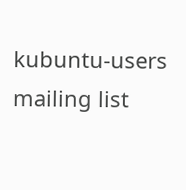kubuntu-users mailing list